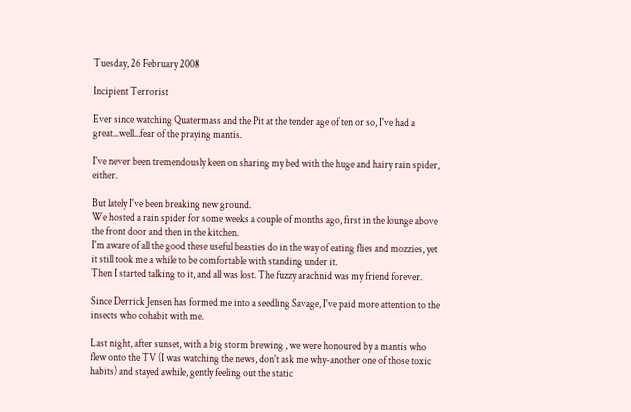Tuesday, 26 February 2008

Incipient Terrorist

Ever since watching Quatermass and the Pit at the tender age of ten or so, I've had a great...well...fear of the praying mantis.

I've never been tremendously keen on sharing my bed with the huge and hairy rain spider, either.

But lately I've been breaking new ground.
We hosted a rain spider for some weeks a couple of months ago, first in the lounge above the front door and then in the kitchen.
I'm aware of all the good these useful beasties do in the way of eating flies and mozzies, yet it still took me a while to be comfortable with standing under it.
Then I started talking to it, and all was lost. The fuzzy arachnid was my friend forever.

Since Derrick Jensen has formed me into a seedling Savage, I've paid more attention to the insects who cohabit with me.

Last night, after sunset, with a big storm brewing , we were honoured by a mantis who flew onto the TV (I was watching the news, don't ask me why-another one of those toxic habits) and stayed awhile, gently feeling out the static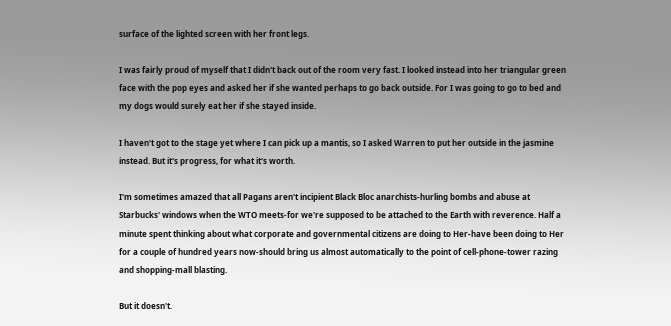surface of the lighted screen with her front legs.

I was fairly proud of myself that I didn't back out of the room very fast. I looked instead into her triangular green face with the pop eyes and asked her if she wanted perhaps to go back outside. For I was going to go to bed and my dogs would surely eat her if she stayed inside.

I haven't got to the stage yet where I can pick up a mantis, so I asked Warren to put her outside in the jasmine instead. But it's progress, for what it's worth.

I'm sometimes amazed that all Pagans aren't incipient Black Bloc anarchists-hurling bombs and abuse at Starbucks' windows when the WTO meets-for we're supposed to be attached to the Earth with reverence. Half a minute spent thinking about what corporate and governmental citizens are doing to Her-have been doing to Her for a couple of hundred years now-should bring us almost automatically to the point of cell-phone-tower razing and shopping-mall blasting.

But it doesn't.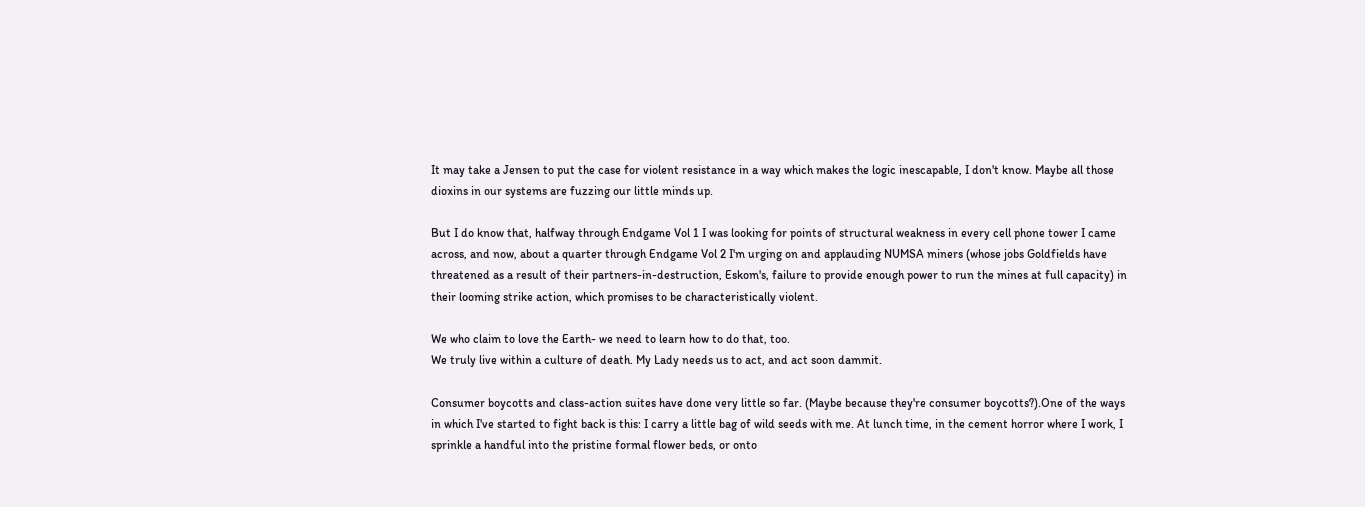It may take a Jensen to put the case for violent resistance in a way which makes the logic inescapable, I don't know. Maybe all those dioxins in our systems are fuzzing our little minds up.

But I do know that, halfway through Endgame Vol 1 I was looking for points of structural weakness in every cell phone tower I came across, and now, about a quarter through Endgame Vol 2 I'm urging on and applauding NUMSA miners (whose jobs Goldfields have threatened as a result of their partners-in-destruction, Eskom's, failure to provide enough power to run the mines at full capacity) in their looming strike action, which promises to be characteristically violent.

We who claim to love the Earth- we need to learn how to do that, too.
We truly live within a culture of death. My Lady needs us to act, and act soon dammit.

Consumer boycotts and class-action suites have done very little so far. (Maybe because they're consumer boycotts?).One of the ways in which I've started to fight back is this: I carry a little bag of wild seeds with me. At lunch time, in the cement horror where I work, I sprinkle a handful into the pristine formal flower beds, or onto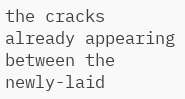the cracks already appearing between the newly-laid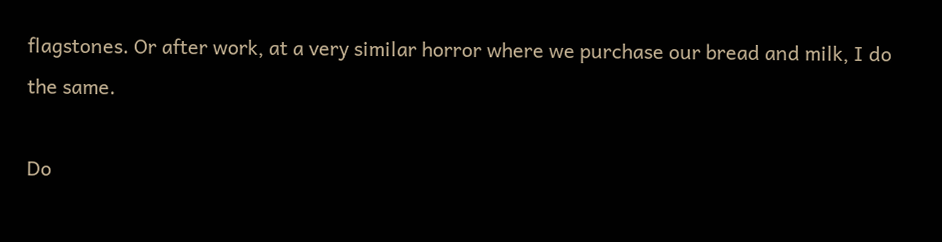flagstones. Or after work, at a very similar horror where we purchase our bread and milk, I do the same.

Do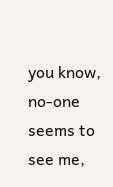you know, no-one seems to see me,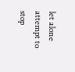let alone attempt to stop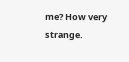me? How very strange.